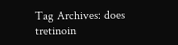Tag Archives: does tretinoin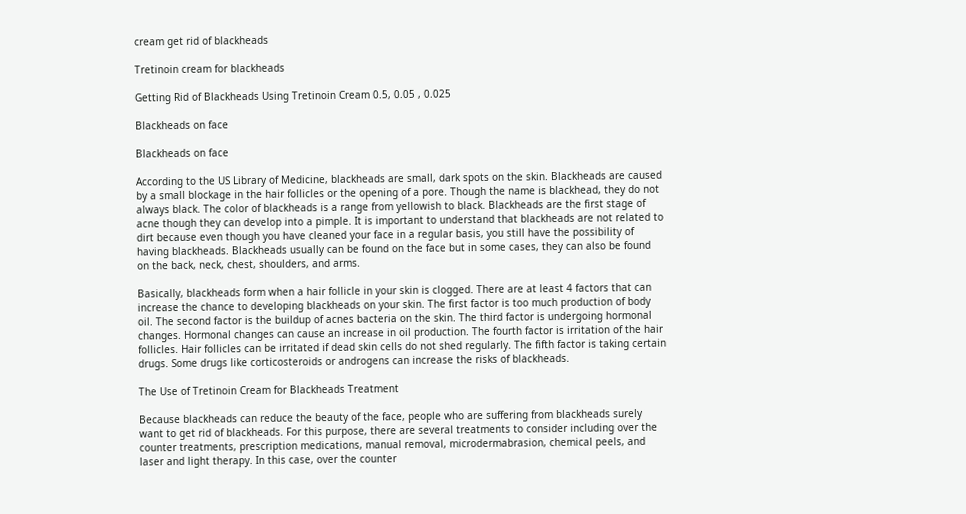cream get rid of blackheads

Tretinoin cream for blackheads

Getting Rid of Blackheads Using Tretinoin Cream 0.5, 0.05 , 0.025

Blackheads on face

Blackheads on face

According to the US Library of Medicine, blackheads are small, dark spots on the skin. Blackheads are caused by a small blockage in the hair follicles or the opening of a pore. Though the name is blackhead, they do not always black. The color of blackheads is a range from yellowish to black. Blackheads are the first stage of acne though they can develop into a pimple. It is important to understand that blackheads are not related to dirt because even though you have cleaned your face in a regular basis, you still have the possibility of having blackheads. Blackheads usually can be found on the face but in some cases, they can also be found on the back, neck, chest, shoulders, and arms.

Basically, blackheads form when a hair follicle in your skin is clogged. There are at least 4 factors that can increase the chance to developing blackheads on your skin. The first factor is too much production of body oil. The second factor is the buildup of acnes bacteria on the skin. The third factor is undergoing hormonal changes. Hormonal changes can cause an increase in oil production. The fourth factor is irritation of the hair follicles. Hair follicles can be irritated if dead skin cells do not shed regularly. The fifth factor is taking certain drugs. Some drugs like corticosteroids or androgens can increase the risks of blackheads.

The Use of Tretinoin Cream for Blackheads Treatment

Because blackheads can reduce the beauty of the face, people who are suffering from blackheads surely want to get rid of blackheads. For this purpose, there are several treatments to consider including over the counter treatments, prescription medications, manual removal, microdermabrasion, chemical peels, and laser and light therapy. In this case, over the counter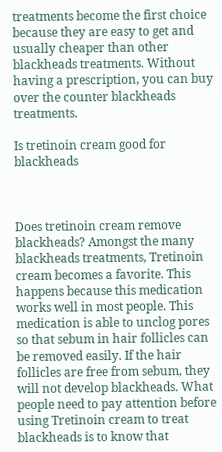treatments become the first choice because they are easy to get and usually cheaper than other blackheads treatments. Without having a prescription, you can buy over the counter blackheads treatments.

Is tretinoin cream good for blackheads



Does tretinoin cream remove blackheads? Amongst the many blackheads treatments, Tretinoin cream becomes a favorite. This happens because this medication works well in most people. This medication is able to unclog pores so that sebum in hair follicles can be removed easily. If the hair follicles are free from sebum, they will not develop blackheads. What people need to pay attention before using Tretinoin cream to treat blackheads is to know that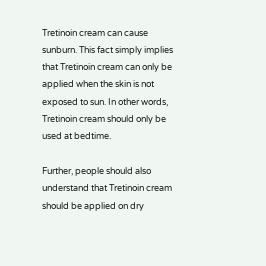Tretinoin cream can cause sunburn. This fact simply implies that Tretinoin cream can only be applied when the skin is not exposed to sun. In other words, Tretinoin cream should only be used at bedtime.

Further, people should also understand that Tretinoin cream should be applied on dry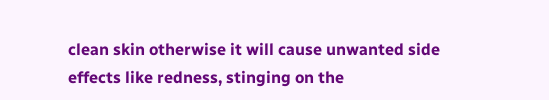clean skin otherwise it will cause unwanted side effects like redness, stinging on the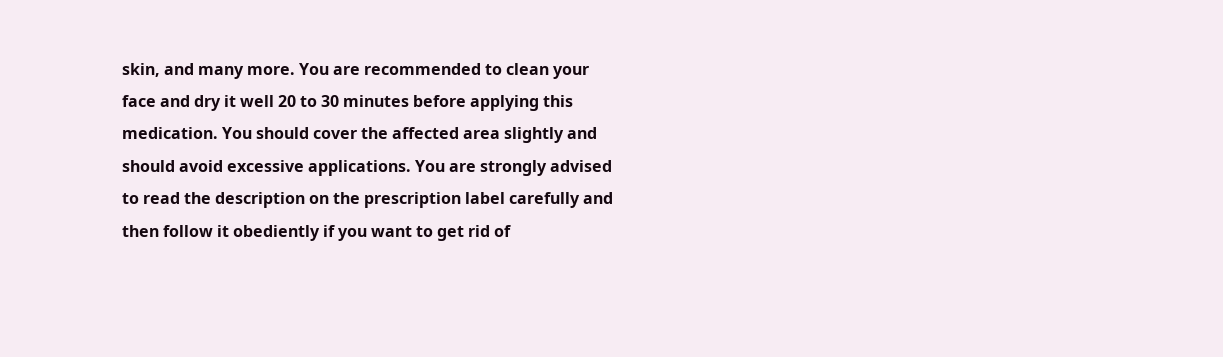skin, and many more. You are recommended to clean your face and dry it well 20 to 30 minutes before applying this medication. You should cover the affected area slightly and should avoid excessive applications. You are strongly advised to read the description on the prescription label carefully and then follow it obediently if you want to get rid of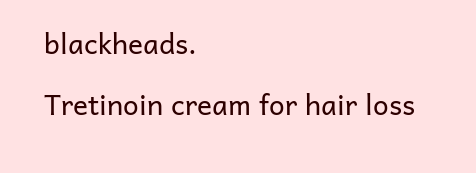blackheads.

Tretinoin cream for hair loss